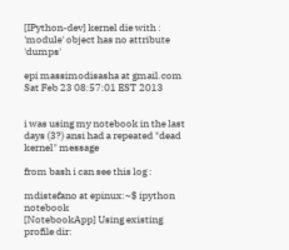[IPython-dev] kernel die with : 'module' object has no attribute 'dumps'

epi massimodisasha at gmail.com
Sat Feb 23 08:57:01 EST 2013


i was using my notebook in the last days (3?) ansi had a repeated "dead kernel" message

from bash i can see this log :

mdistefano at epinux:~$ ipython notebook
[NotebookApp] Using existing profile dir: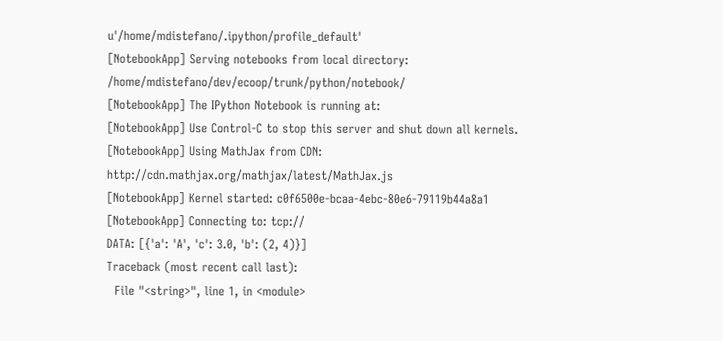u'/home/mdistefano/.ipython/profile_default'
[NotebookApp] Serving notebooks from local directory: /home/mdistefano/dev/ecoop/trunk/python/notebook/
[NotebookApp] The IPython Notebook is running at:
[NotebookApp] Use Control-C to stop this server and shut down all kernels.
[NotebookApp] Using MathJax from CDN: http://cdn.mathjax.org/mathjax/latest/MathJax.js
[NotebookApp] Kernel started: c0f6500e-bcaa-4ebc-80e6-79119b44a8a1
[NotebookApp] Connecting to: tcp://
DATA: [{'a': 'A', 'c': 3.0, 'b': (2, 4)}]
Traceback (most recent call last):
  File "<string>", line 1, in <module>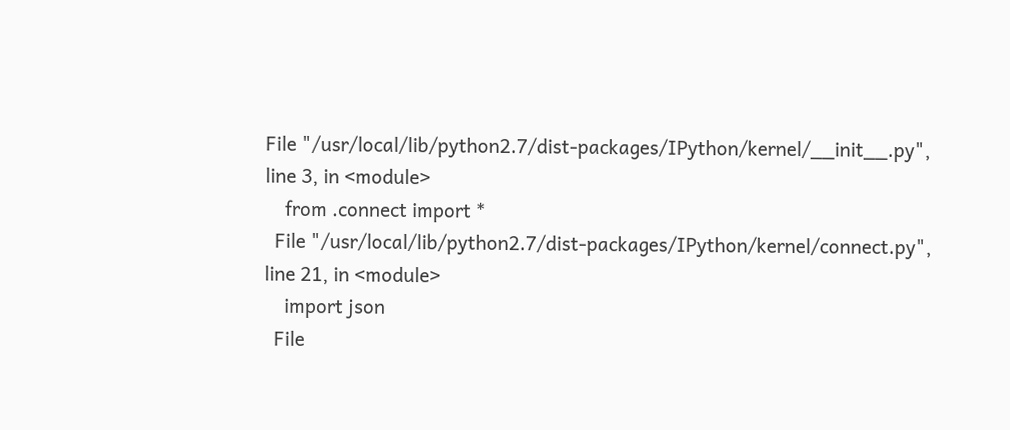File "/usr/local/lib/python2.7/dist-packages/IPython/kernel/__init__.py", line 3, in <module>
    from .connect import *
  File "/usr/local/lib/python2.7/dist-packages/IPython/kernel/connect.py", line 21, in <module>
    import json
  File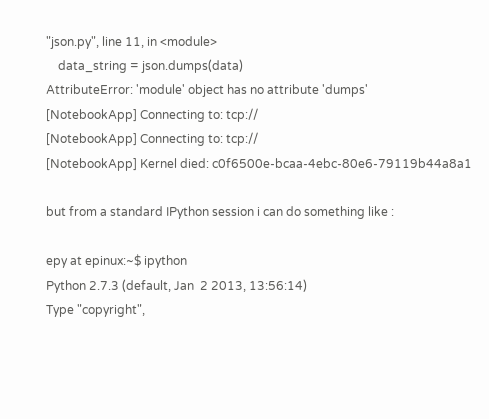"json.py", line 11, in <module>
    data_string = json.dumps(data)
AttributeError: 'module' object has no attribute 'dumps'
[NotebookApp] Connecting to: tcp://
[NotebookApp] Connecting to: tcp://
[NotebookApp] Kernel died: c0f6500e-bcaa-4ebc-80e6-79119b44a8a1

but from a standard IPython session i can do something like :

epy at epinux:~$ ipython
Python 2.7.3 (default, Jan  2 2013, 13:56:14)
Type "copyright",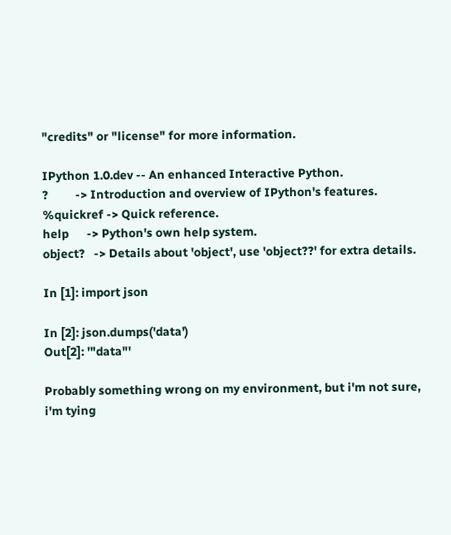"credits" or "license" for more information.

IPython 1.0.dev -- An enhanced Interactive Python.
?         -> Introduction and overview of IPython's features.
%quickref -> Quick reference.
help      -> Python's own help system.
object?   -> Details about 'object', use 'object??' for extra details.

In [1]: import json

In [2]: json.dumps('data')
Out[2]: '"data"'

Probably something wrong on my environment, but i'm not sure, i'm tying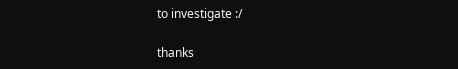to investigate :/

thanks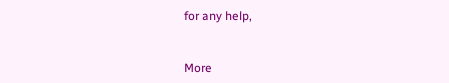for any help,


More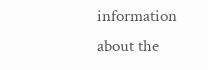information about the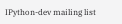IPython-dev mailing list